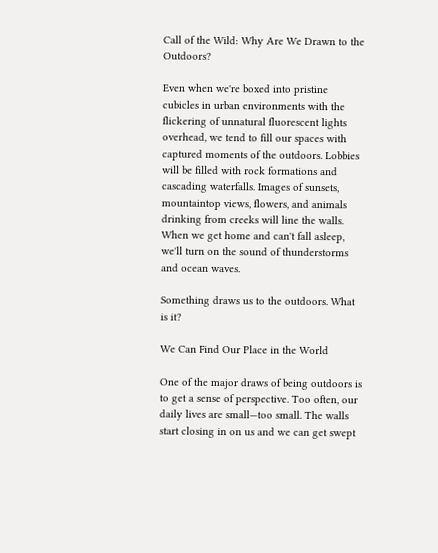Call of the Wild: Why Are We Drawn to the Outdoors?

Even when we're boxed into pristine cubicles in urban environments with the flickering of unnatural fluorescent lights overhead, we tend to fill our spaces with captured moments of the outdoors. Lobbies will be filled with rock formations and cascading waterfalls. Images of sunsets, mountaintop views, flowers, and animals drinking from creeks will line the walls. When we get home and can't fall asleep, we'll turn on the sound of thunderstorms and ocean waves.

Something draws us to the outdoors. What is it?

We Can Find Our Place in the World

One of the major draws of being outdoors is to get a sense of perspective. Too often, our daily lives are small—too small. The walls start closing in on us and we can get swept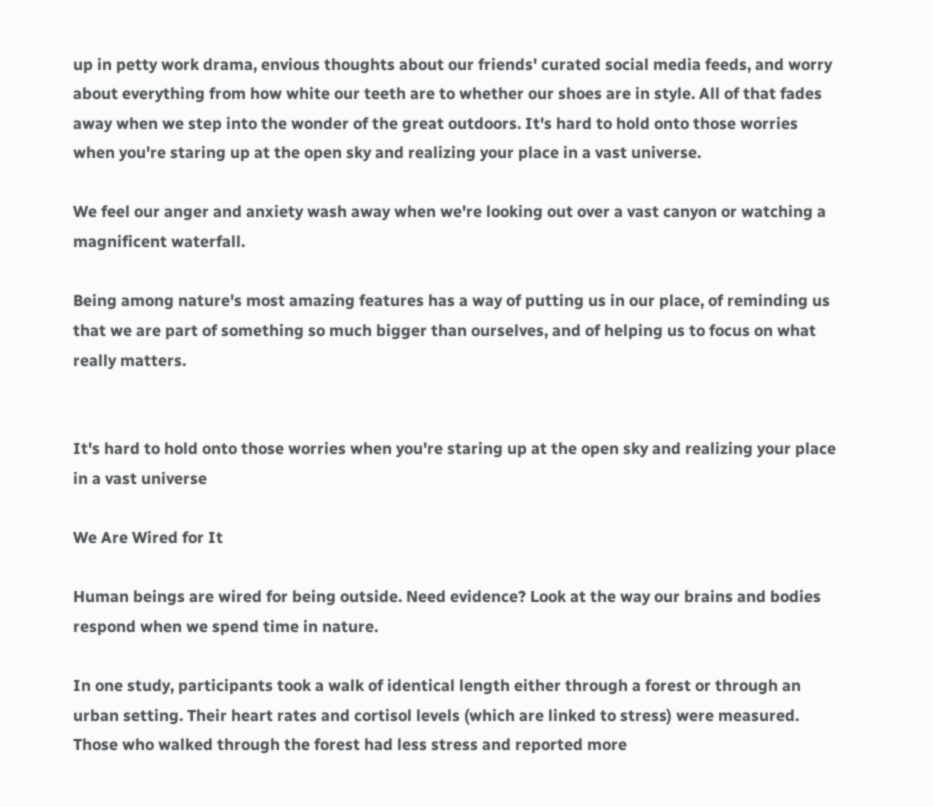up in petty work drama, envious thoughts about our friends' curated social media feeds, and worry about everything from how white our teeth are to whether our shoes are in style. All of that fades away when we step into the wonder of the great outdoors. It's hard to hold onto those worries when you're staring up at the open sky and realizing your place in a vast universe.

We feel our anger and anxiety wash away when we're looking out over a vast canyon or watching a magnificent waterfall.

Being among nature's most amazing features has a way of putting us in our place, of reminding us that we are part of something so much bigger than ourselves, and of helping us to focus on what really matters.


It's hard to hold onto those worries when you're staring up at the open sky and realizing your place in a vast universe

We Are Wired for It

Human beings are wired for being outside. Need evidence? Look at the way our brains and bodies respond when we spend time in nature.

In one study, participants took a walk of identical length either through a forest or through an urban setting. Their heart rates and cortisol levels (which are linked to stress) were measured. Those who walked through the forest had less stress and reported more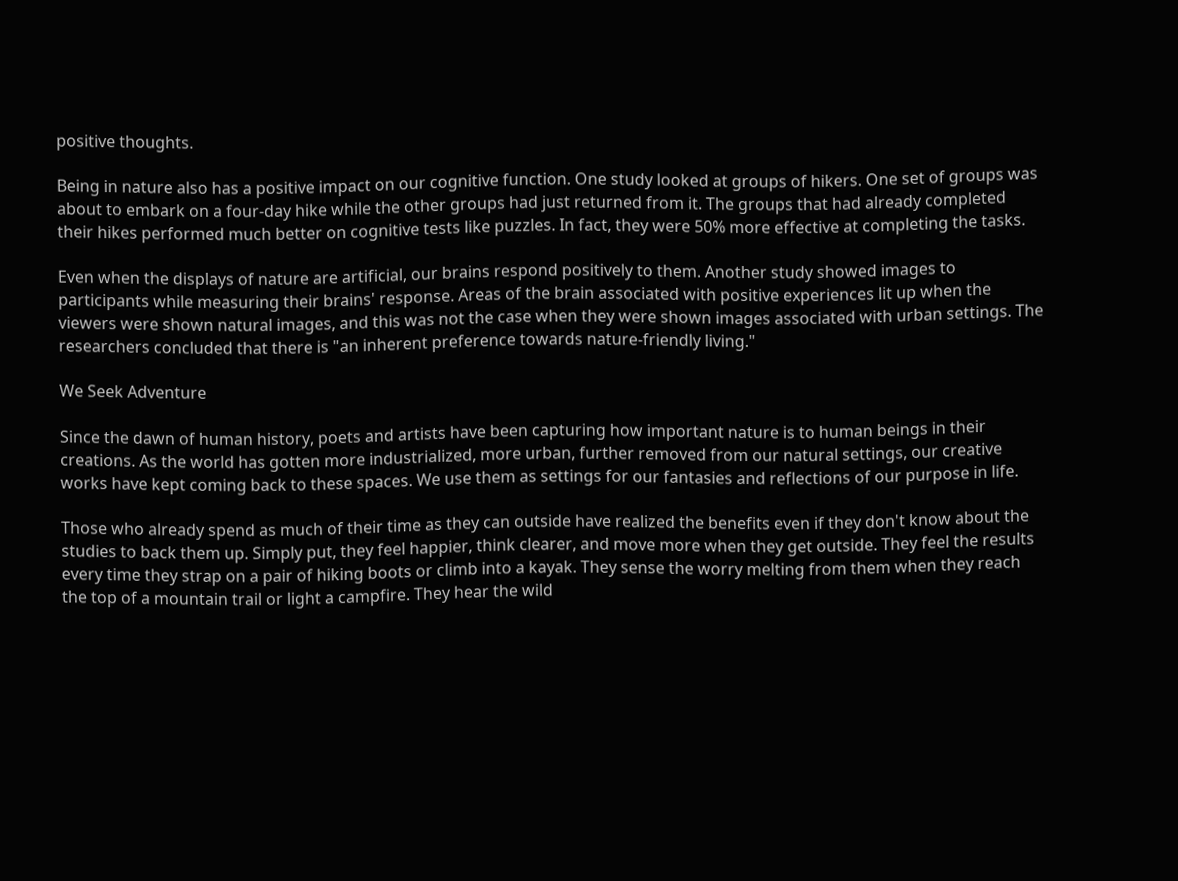positive thoughts.

Being in nature also has a positive impact on our cognitive function. One study looked at groups of hikers. One set of groups was about to embark on a four-day hike while the other groups had just returned from it. The groups that had already completed their hikes performed much better on cognitive tests like puzzles. In fact, they were 50% more effective at completing the tasks.

Even when the displays of nature are artificial, our brains respond positively to them. Another study showed images to participants while measuring their brains' response. Areas of the brain associated with positive experiences lit up when the viewers were shown natural images, and this was not the case when they were shown images associated with urban settings. The researchers concluded that there is "an inherent preference towards nature-friendly living."

We Seek Adventure

Since the dawn of human history, poets and artists have been capturing how important nature is to human beings in their creations. As the world has gotten more industrialized, more urban, further removed from our natural settings, our creative works have kept coming back to these spaces. We use them as settings for our fantasies and reflections of our purpose in life.

Those who already spend as much of their time as they can outside have realized the benefits even if they don't know about the studies to back them up. Simply put, they feel happier, think clearer, and move more when they get outside. They feel the results every time they strap on a pair of hiking boots or climb into a kayak. They sense the worry melting from them when they reach the top of a mountain trail or light a campfire. They hear the wild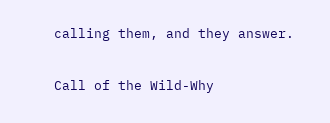calling them, and they answer.


Call of the Wild-Why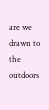are we drawn to the outdoors